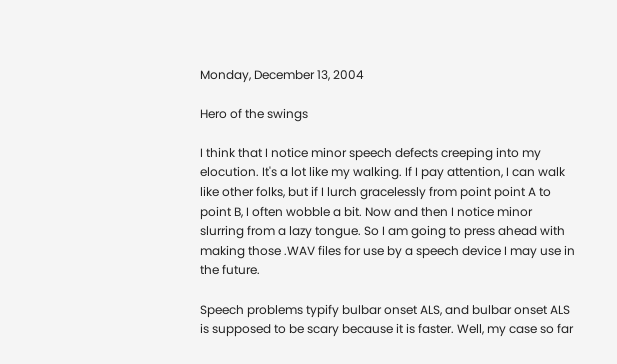Monday, December 13, 2004

Hero of the swings

I think that I notice minor speech defects creeping into my elocution. It's a lot like my walking. If I pay attention, I can walk like other folks, but if I lurch gracelessly from point point A to point B, I often wobble a bit. Now and then I notice minor slurring from a lazy tongue. So I am going to press ahead with making those .WAV files for use by a speech device I may use in the future.

Speech problems typify bulbar onset ALS, and bulbar onset ALS is supposed to be scary because it is faster. Well, my case so far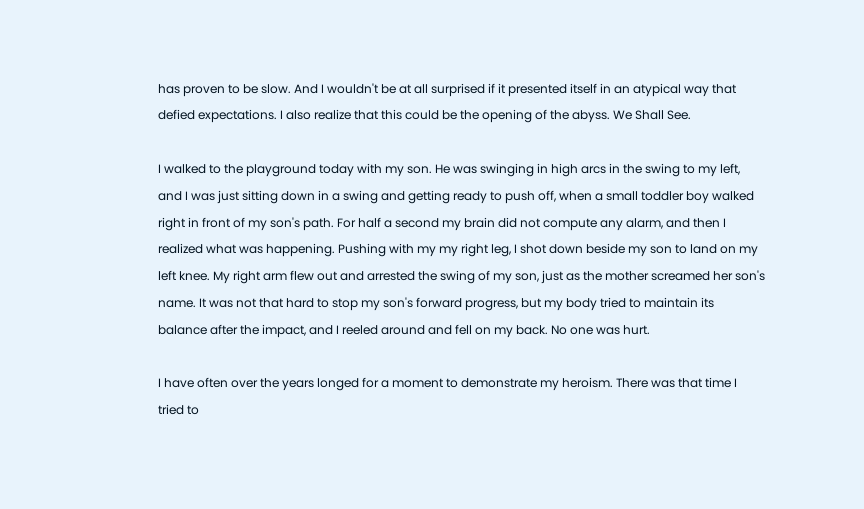has proven to be slow. And I wouldn't be at all surprised if it presented itself in an atypical way that defied expectations. I also realize that this could be the opening of the abyss. We Shall See.

I walked to the playground today with my son. He was swinging in high arcs in the swing to my left, and I was just sitting down in a swing and getting ready to push off, when a small toddler boy walked right in front of my son's path. For half a second my brain did not compute any alarm, and then I realized what was happening. Pushing with my my right leg, I shot down beside my son to land on my left knee. My right arm flew out and arrested the swing of my son, just as the mother screamed her son's name. It was not that hard to stop my son's forward progress, but my body tried to maintain its balance after the impact, and I reeled around and fell on my back. No one was hurt.

I have often over the years longed for a moment to demonstrate my heroism. There was that time I tried to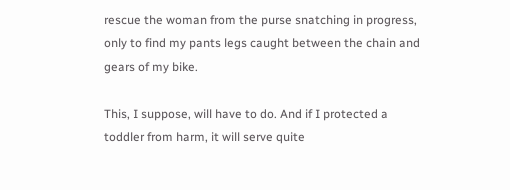rescue the woman from the purse snatching in progress, only to find my pants legs caught between the chain and gears of my bike.

This, I suppose, will have to do. And if I protected a toddler from harm, it will serve quite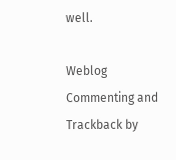well.

Weblog Commenting and Trackback by